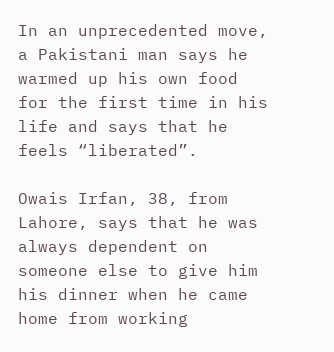In an unprecedented move, a Pakistani man says he warmed up his own food for the first time in his life and says that he feels “liberated”.

Owais Irfan, 38, from Lahore, says that he was always dependent on someone else to give him his dinner when he came home from working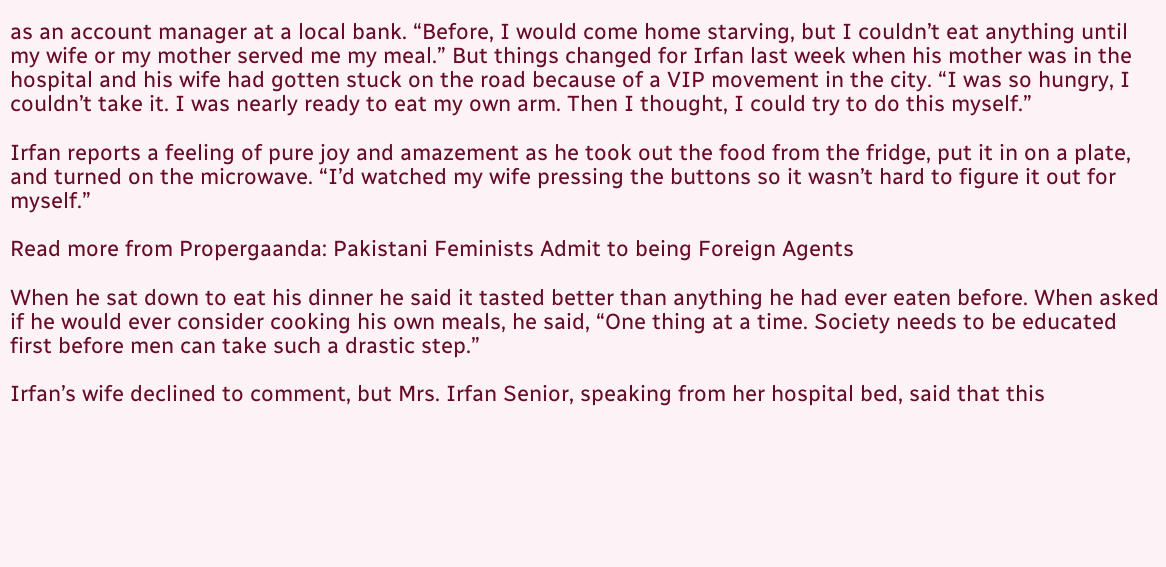as an account manager at a local bank. “Before, I would come home starving, but I couldn’t eat anything until my wife or my mother served me my meal.” But things changed for Irfan last week when his mother was in the hospital and his wife had gotten stuck on the road because of a VIP movement in the city. “I was so hungry, I couldn’t take it. I was nearly ready to eat my own arm. Then I thought, I could try to do this myself.”

Irfan reports a feeling of pure joy and amazement as he took out the food from the fridge, put it in on a plate, and turned on the microwave. “I’d watched my wife pressing the buttons so it wasn’t hard to figure it out for myself.”

Read more from Propergaanda: Pakistani Feminists Admit to being Foreign Agents

When he sat down to eat his dinner he said it tasted better than anything he had ever eaten before. When asked if he would ever consider cooking his own meals, he said, “One thing at a time. Society needs to be educated first before men can take such a drastic step.”

Irfan’s wife declined to comment, but Mrs. Irfan Senior, speaking from her hospital bed, said that this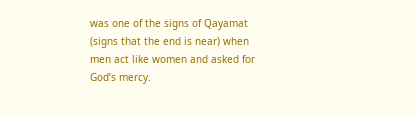was one of the signs of Qayamat (signs that the end is near) when men act like women and asked for God’s mercy.